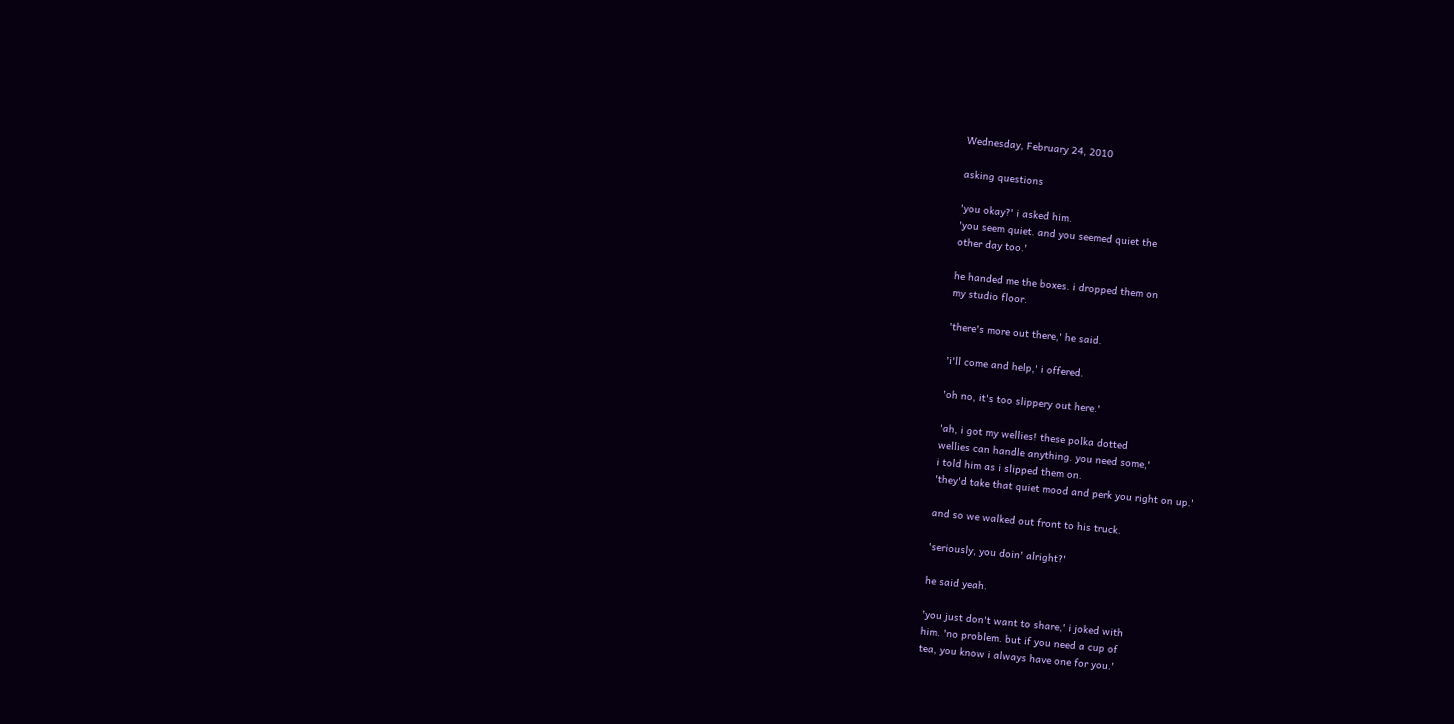Wednesday, February 24, 2010

asking questions

'you okay?' i asked him.
'you seem quiet. and you seemed quiet the
other day too.'

he handed me the boxes. i dropped them on
my studio floor.

'there's more out there,' he said.

'i'll come and help,' i offered.

'oh no, it's too slippery out here.'

'ah, i got my wellies! these polka dotted
wellies can handle anything. you need some,'
i told him as i slipped them on.
'they'd take that quiet mood and perk you right on up.'

and so we walked out front to his truck.

'seriously, you doin' alright?'

he said yeah.

'you just don't want to share,' i joked with
him. 'no problem. but if you need a cup of
tea, you know i always have one for you.'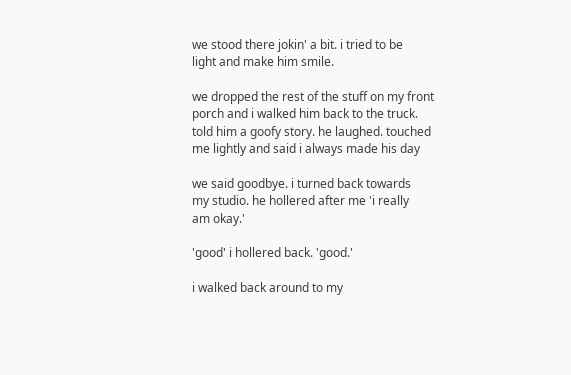we stood there jokin' a bit. i tried to be
light and make him smile.

we dropped the rest of the stuff on my front
porch and i walked him back to the truck.
told him a goofy story. he laughed. touched
me lightly and said i always made his day

we said goodbye. i turned back towards
my studio. he hollered after me 'i really
am okay.'

'good' i hollered back. 'good.'

i walked back around to my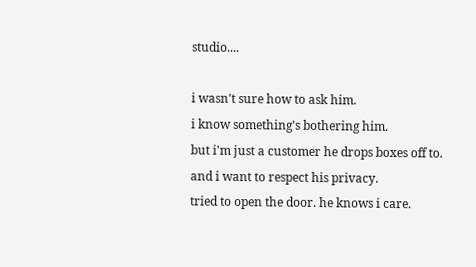studio....

i wasn't sure how to ask him.
i know something's bothering him.
but i'm just a customer he drops boxes off to.
and i want to respect his privacy.
tried to open the door. he knows i care.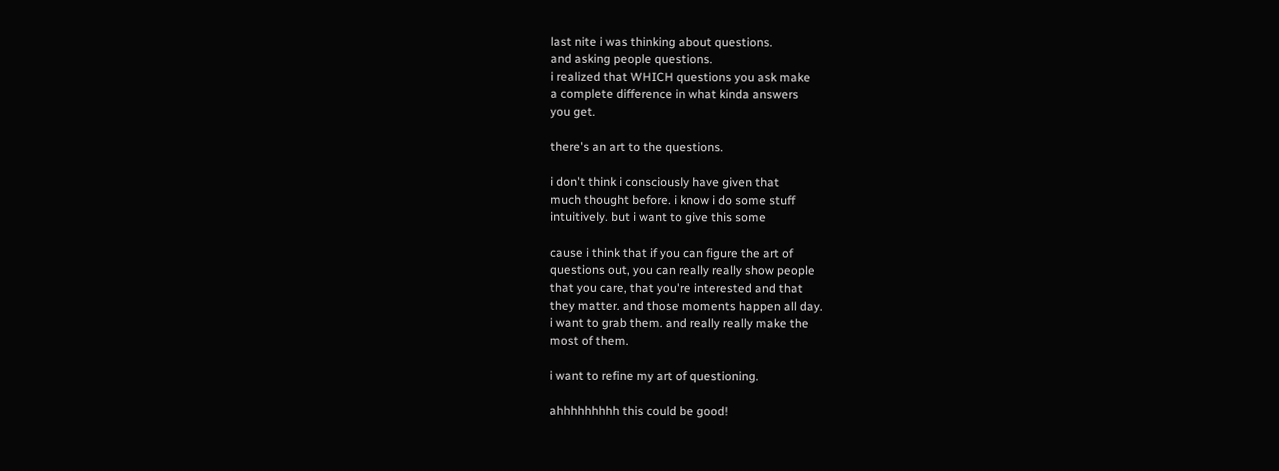last nite i was thinking about questions.
and asking people questions.
i realized that WHICH questions you ask make
a complete difference in what kinda answers
you get.

there's an art to the questions.

i don't think i consciously have given that
much thought before. i know i do some stuff
intuitively. but i want to give this some

cause i think that if you can figure the art of
questions out, you can really really show people
that you care, that you're interested and that
they matter. and those moments happen all day.
i want to grab them. and really really make the
most of them.

i want to refine my art of questioning.

ahhhhhhhhh this could be good!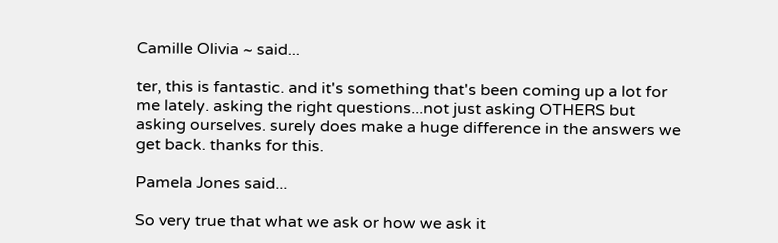Camille Olivia ~ said...

ter, this is fantastic. and it's something that's been coming up a lot for me lately. asking the right questions...not just asking OTHERS but asking ourselves. surely does make a huge difference in the answers we get back. thanks for this.

Pamela Jones said...

So very true that what we ask or how we ask it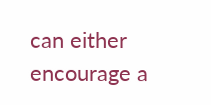can either encourage a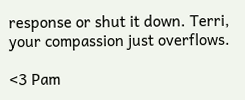response or shut it down. Terri, your compassion just overflows.

<3 Pam